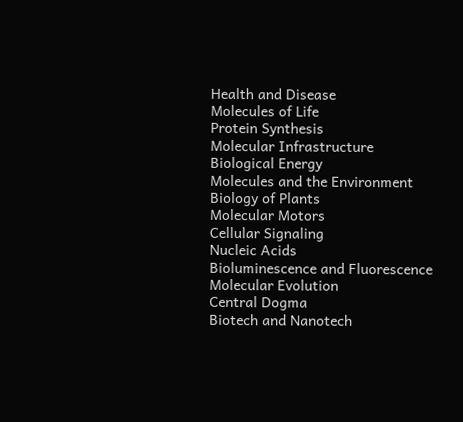Health and Disease
Molecules of Life
Protein Synthesis
Molecular Infrastructure
Biological Energy
Molecules and the Environment
Biology of Plants
Molecular Motors
Cellular Signaling
Nucleic Acids
Bioluminescence and Fluorescence
Molecular Evolution
Central Dogma
Biotech and Nanotech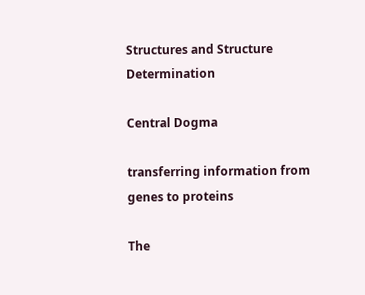Structures and Structure Determination

Central Dogma

transferring information from genes to proteins

The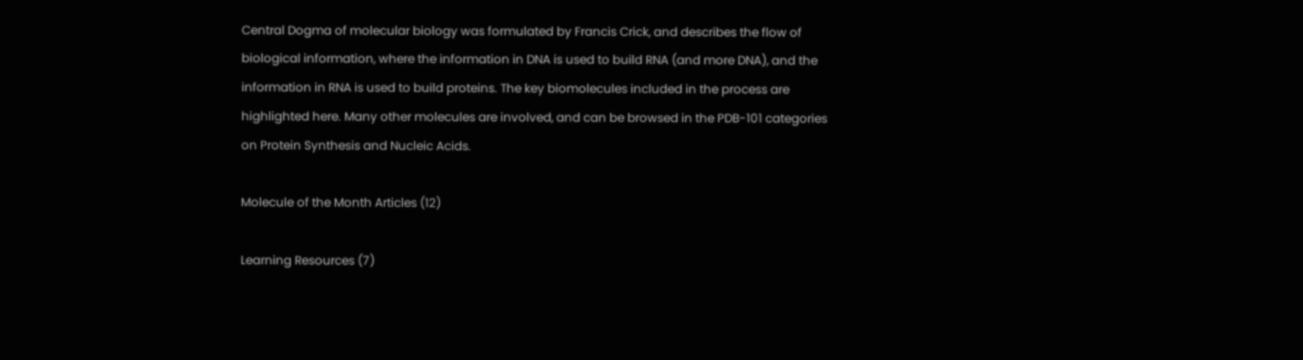Central Dogma of molecular biology was formulated by Francis Crick, and describes the flow of biological information, where the information in DNA is used to build RNA (and more DNA), and the information in RNA is used to build proteins. The key biomolecules included in the process are highlighted here. Many other molecules are involved, and can be browsed in the PDB-101 categories on Protein Synthesis and Nucleic Acids.

Molecule of the Month Articles (12)

Learning Resources (7)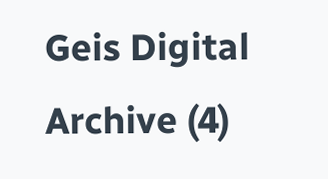Geis Digital Archive (4)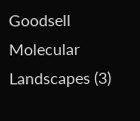Goodsell Molecular Landscapes (3)